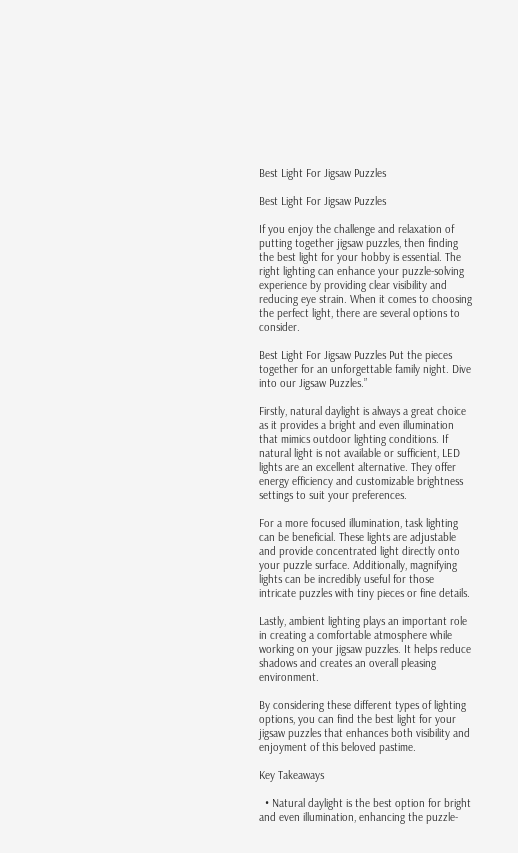Best Light For Jigsaw Puzzles

Best Light For Jigsaw Puzzles

If you enjoy the challenge and relaxation of putting together jigsaw puzzles, then finding the best light for your hobby is essential. The right lighting can enhance your puzzle-solving experience by providing clear visibility and reducing eye strain. When it comes to choosing the perfect light, there are several options to consider.

Best Light For Jigsaw Puzzles Put the pieces together for an unforgettable family night. Dive into our Jigsaw Puzzles.”

Firstly, natural daylight is always a great choice as it provides a bright and even illumination that mimics outdoor lighting conditions. If natural light is not available or sufficient, LED lights are an excellent alternative. They offer energy efficiency and customizable brightness settings to suit your preferences.

For a more focused illumination, task lighting can be beneficial. These lights are adjustable and provide concentrated light directly onto your puzzle surface. Additionally, magnifying lights can be incredibly useful for those intricate puzzles with tiny pieces or fine details.

Lastly, ambient lighting plays an important role in creating a comfortable atmosphere while working on your jigsaw puzzles. It helps reduce shadows and creates an overall pleasing environment.

By considering these different types of lighting options, you can find the best light for your jigsaw puzzles that enhances both visibility and enjoyment of this beloved pastime.

Key Takeaways

  • Natural daylight is the best option for bright and even illumination, enhancing the puzzle-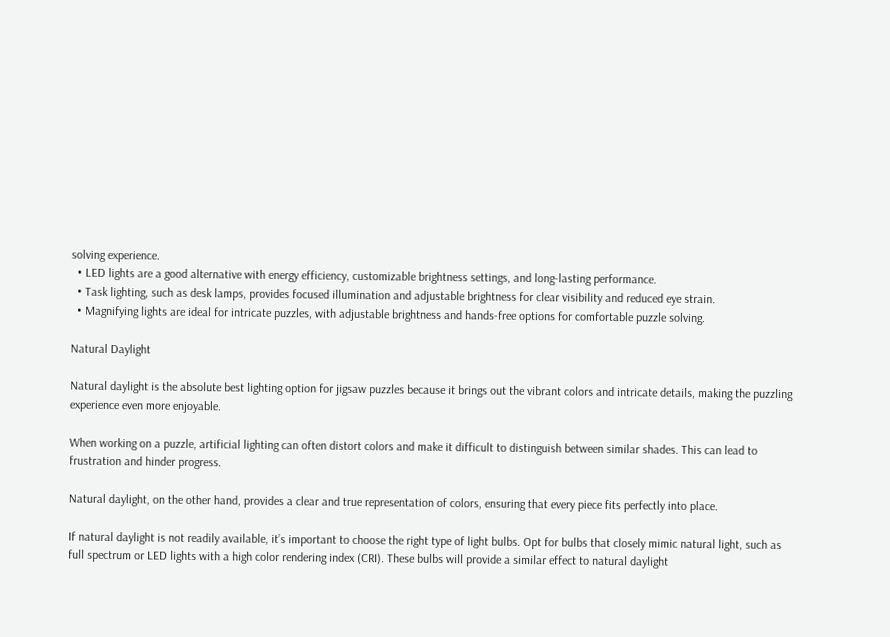solving experience.
  • LED lights are a good alternative with energy efficiency, customizable brightness settings, and long-lasting performance.
  • Task lighting, such as desk lamps, provides focused illumination and adjustable brightness for clear visibility and reduced eye strain.
  • Magnifying lights are ideal for intricate puzzles, with adjustable brightness and hands-free options for comfortable puzzle solving.

Natural Daylight

Natural daylight is the absolute best lighting option for jigsaw puzzles because it brings out the vibrant colors and intricate details, making the puzzling experience even more enjoyable.

When working on a puzzle, artificial lighting can often distort colors and make it difficult to distinguish between similar shades. This can lead to frustration and hinder progress.

Natural daylight, on the other hand, provides a clear and true representation of colors, ensuring that every piece fits perfectly into place.

If natural daylight is not readily available, it’s important to choose the right type of light bulbs. Opt for bulbs that closely mimic natural light, such as full spectrum or LED lights with a high color rendering index (CRI). These bulbs will provide a similar effect to natural daylight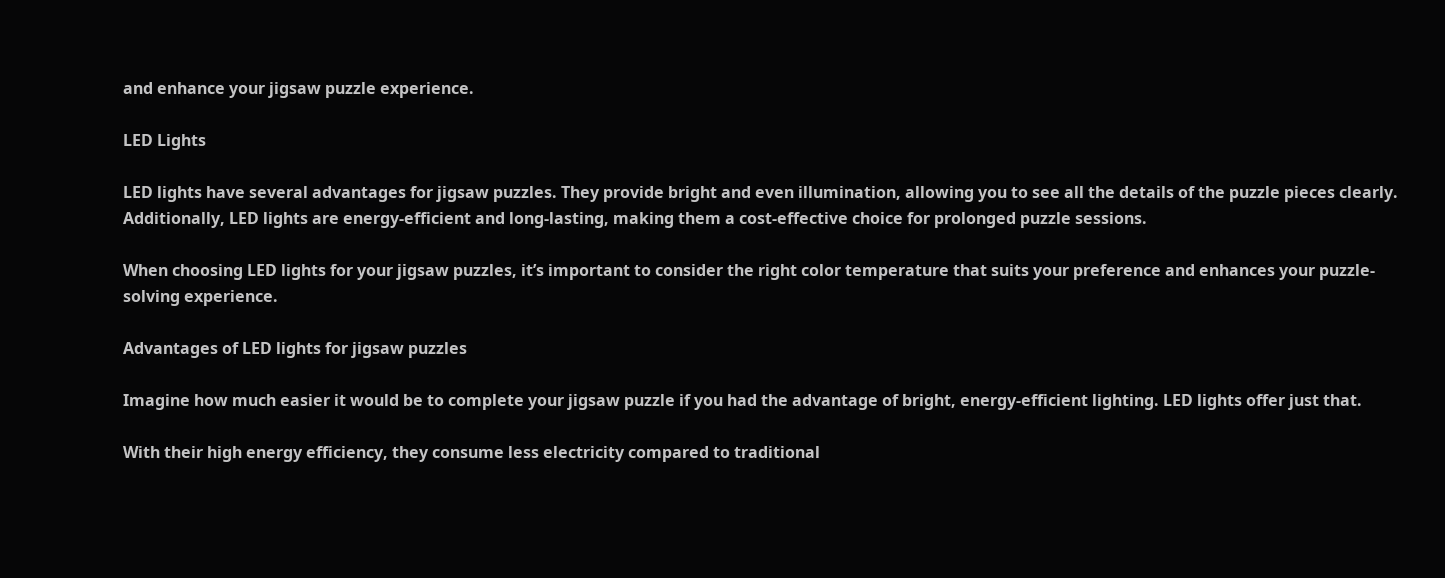and enhance your jigsaw puzzle experience.

LED Lights

LED lights have several advantages for jigsaw puzzles. They provide bright and even illumination, allowing you to see all the details of the puzzle pieces clearly. Additionally, LED lights are energy-efficient and long-lasting, making them a cost-effective choice for prolonged puzzle sessions.

When choosing LED lights for your jigsaw puzzles, it’s important to consider the right color temperature that suits your preference and enhances your puzzle-solving experience.

Advantages of LED lights for jigsaw puzzles

Imagine how much easier it would be to complete your jigsaw puzzle if you had the advantage of bright, energy-efficient lighting. LED lights offer just that.

With their high energy efficiency, they consume less electricity compared to traditional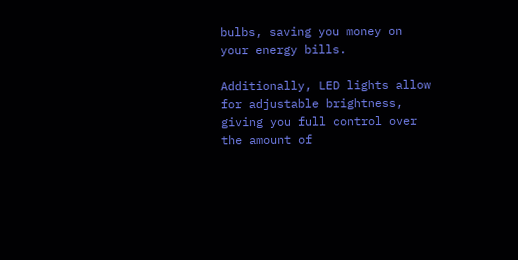bulbs, saving you money on your energy bills.

Additionally, LED lights allow for adjustable brightness, giving you full control over the amount of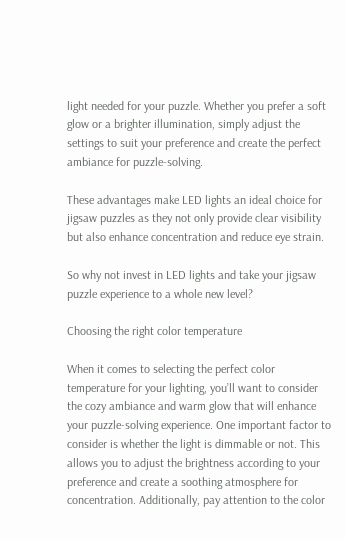light needed for your puzzle. Whether you prefer a soft glow or a brighter illumination, simply adjust the settings to suit your preference and create the perfect ambiance for puzzle-solving.

These advantages make LED lights an ideal choice for jigsaw puzzles as they not only provide clear visibility but also enhance concentration and reduce eye strain.

So why not invest in LED lights and take your jigsaw puzzle experience to a whole new level?

Choosing the right color temperature

When it comes to selecting the perfect color temperature for your lighting, you’ll want to consider the cozy ambiance and warm glow that will enhance your puzzle-solving experience. One important factor to consider is whether the light is dimmable or not. This allows you to adjust the brightness according to your preference and create a soothing atmosphere for concentration. Additionally, pay attention to the color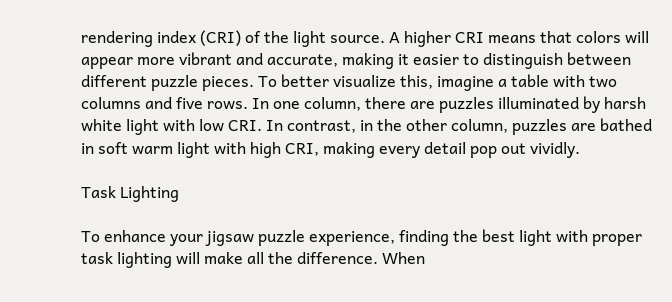rendering index (CRI) of the light source. A higher CRI means that colors will appear more vibrant and accurate, making it easier to distinguish between different puzzle pieces. To better visualize this, imagine a table with two columns and five rows. In one column, there are puzzles illuminated by harsh white light with low CRI. In contrast, in the other column, puzzles are bathed in soft warm light with high CRI, making every detail pop out vividly.

Task Lighting

To enhance your jigsaw puzzle experience, finding the best light with proper task lighting will make all the difference. When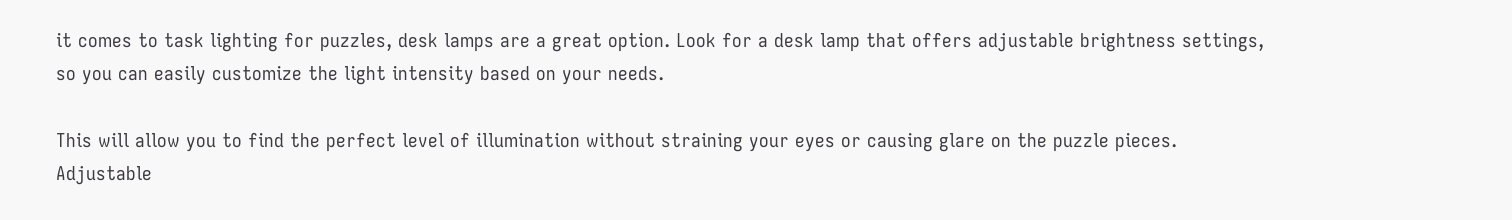it comes to task lighting for puzzles, desk lamps are a great option. Look for a desk lamp that offers adjustable brightness settings, so you can easily customize the light intensity based on your needs.

This will allow you to find the perfect level of illumination without straining your eyes or causing glare on the puzzle pieces. Adjustable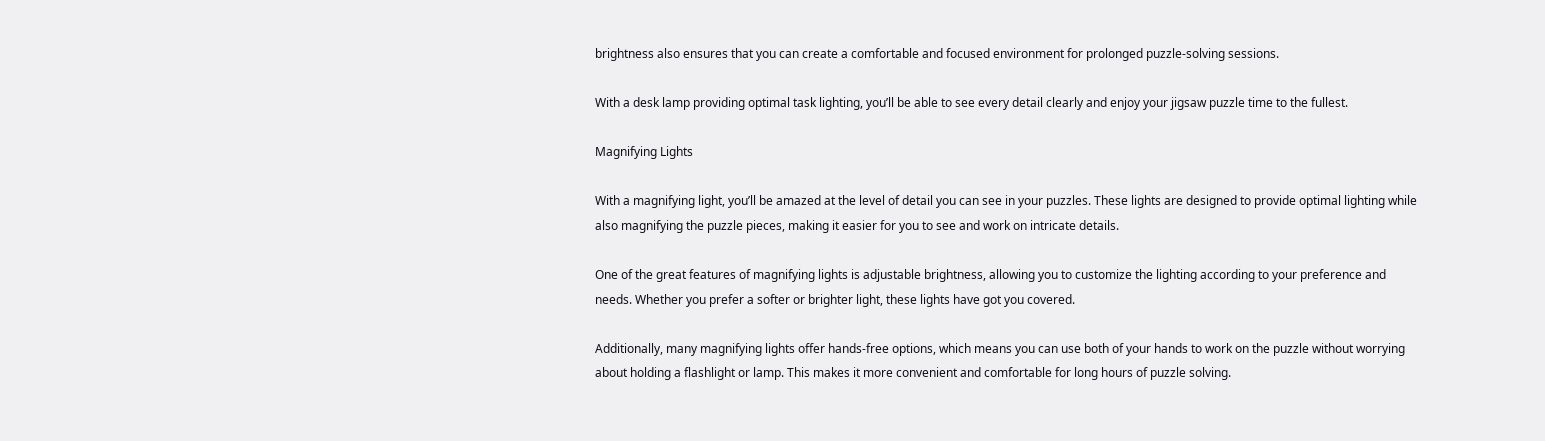brightness also ensures that you can create a comfortable and focused environment for prolonged puzzle-solving sessions.

With a desk lamp providing optimal task lighting, you’ll be able to see every detail clearly and enjoy your jigsaw puzzle time to the fullest.

Magnifying Lights

With a magnifying light, you’ll be amazed at the level of detail you can see in your puzzles. These lights are designed to provide optimal lighting while also magnifying the puzzle pieces, making it easier for you to see and work on intricate details.

One of the great features of magnifying lights is adjustable brightness, allowing you to customize the lighting according to your preference and needs. Whether you prefer a softer or brighter light, these lights have got you covered.

Additionally, many magnifying lights offer hands-free options, which means you can use both of your hands to work on the puzzle without worrying about holding a flashlight or lamp. This makes it more convenient and comfortable for long hours of puzzle solving.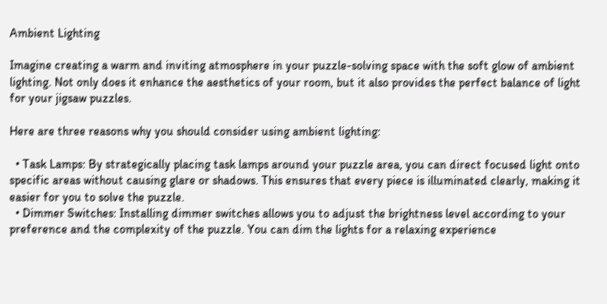Ambient Lighting

Imagine creating a warm and inviting atmosphere in your puzzle-solving space with the soft glow of ambient lighting. Not only does it enhance the aesthetics of your room, but it also provides the perfect balance of light for your jigsaw puzzles.

Here are three reasons why you should consider using ambient lighting:

  • Task Lamps: By strategically placing task lamps around your puzzle area, you can direct focused light onto specific areas without causing glare or shadows. This ensures that every piece is illuminated clearly, making it easier for you to solve the puzzle.
  • Dimmer Switches: Installing dimmer switches allows you to adjust the brightness level according to your preference and the complexity of the puzzle. You can dim the lights for a relaxing experience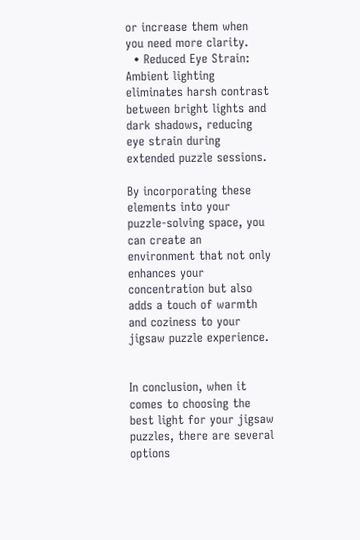or increase them when you need more clarity.
  • Reduced Eye Strain: Ambient lighting eliminates harsh contrast between bright lights and dark shadows, reducing eye strain during extended puzzle sessions.

By incorporating these elements into your puzzle-solving space, you can create an environment that not only enhances your concentration but also adds a touch of warmth and coziness to your jigsaw puzzle experience.


In conclusion, when it comes to choosing the best light for your jigsaw puzzles, there are several options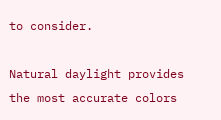to consider.

Natural daylight provides the most accurate colors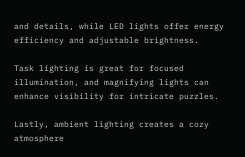and details, while LED lights offer energy efficiency and adjustable brightness.

Task lighting is great for focused illumination, and magnifying lights can enhance visibility for intricate puzzles.

Lastly, ambient lighting creates a cozy atmosphere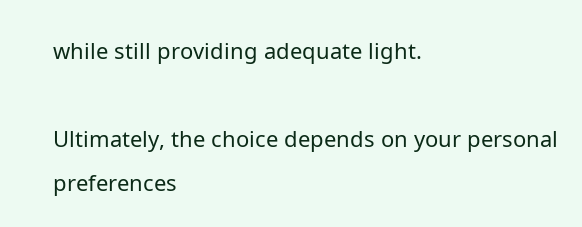while still providing adequate light.

Ultimately, the choice depends on your personal preferences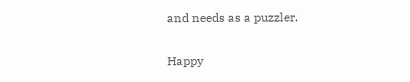and needs as a puzzler.

Happy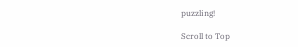puzzling!

Scroll to Top